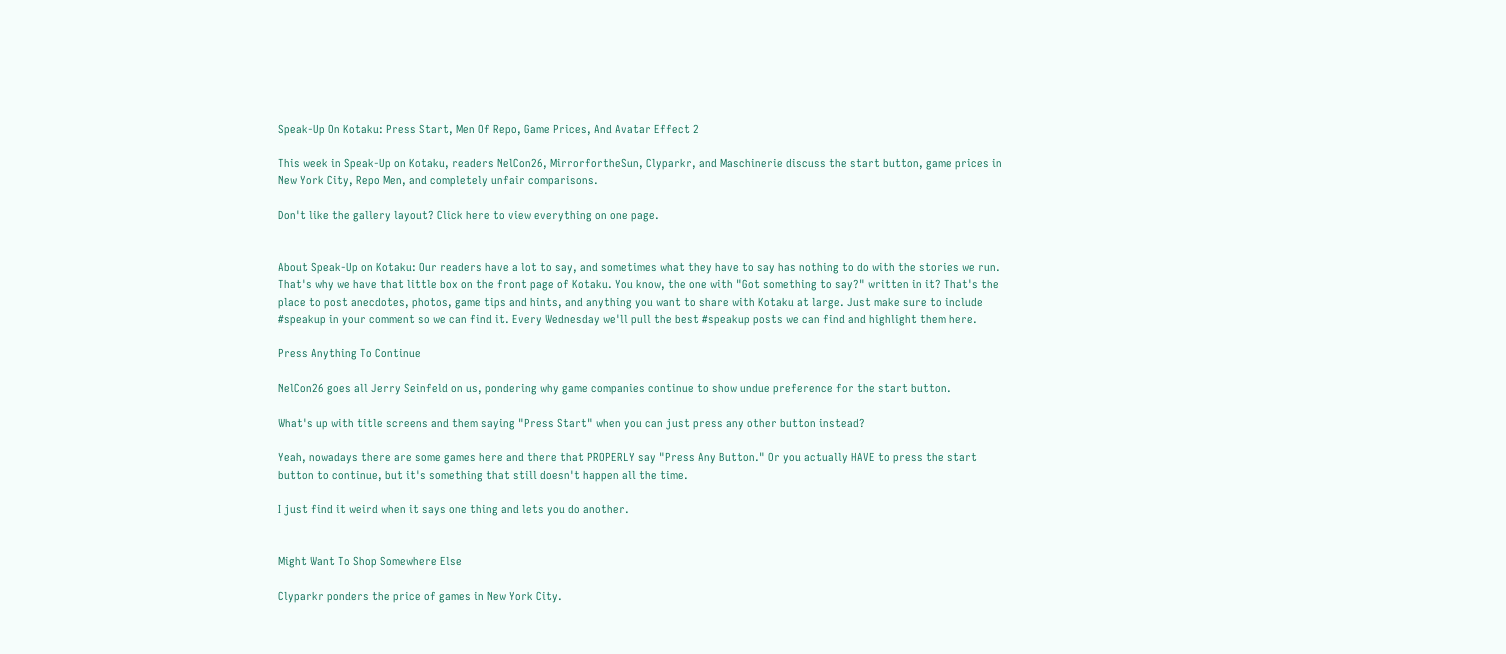Speak-Up On Kotaku: Press Start, Men Of Repo, Game Prices, And Avatar Effect 2

This week in Speak-Up on Kotaku, readers NelCon26, MirrorfortheSun, Clyparkr, and Maschinerie discuss the start button, game prices in New York City, Repo Men, and completely unfair comparisons.

Don't like the gallery layout? Click here to view everything on one page.


About Speak-Up on Kotaku: Our readers have a lot to say, and sometimes what they have to say has nothing to do with the stories we run. That's why we have that little box on the front page of Kotaku. You know, the one with "Got something to say?" written in it? That's the place to post anecdotes, photos, game tips and hints, and anything you want to share with Kotaku at large. Just make sure to include #speakup in your comment so we can find it. Every Wednesday we'll pull the best #speakup posts we can find and highlight them here.

Press Anything To Continue

NelCon26 goes all Jerry Seinfeld on us, pondering why game companies continue to show undue preference for the start button.

What's up with title screens and them saying "Press Start" when you can just press any other button instead?

Yeah, nowadays there are some games here and there that PROPERLY say "Press Any Button." Or you actually HAVE to press the start button to continue, but it's something that still doesn't happen all the time.

I just find it weird when it says one thing and lets you do another.


Might Want To Shop Somewhere Else

Clyparkr ponders the price of games in New York City.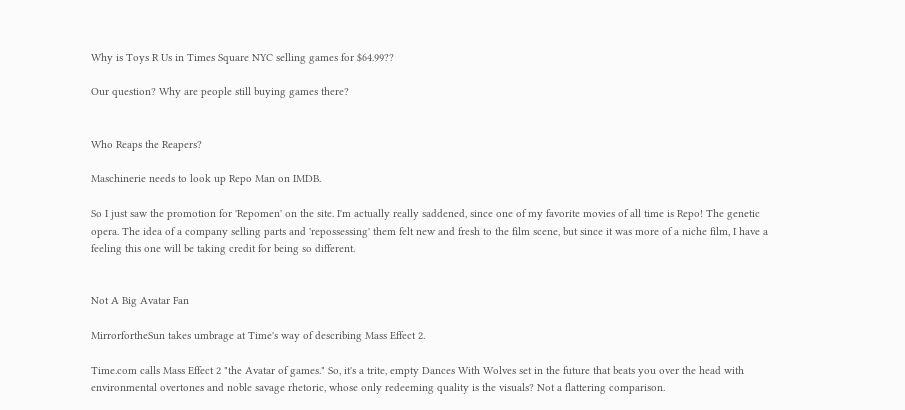Why is Toys R Us in Times Square NYC selling games for $64.99??

Our question? Why are people still buying games there?


Who Reaps the Reapers?

Maschinerie needs to look up Repo Man on IMDB.

So I just saw the promotion for 'Repomen' on the site. I'm actually really saddened, since one of my favorite movies of all time is Repo! The genetic opera. The idea of a company selling parts and 'repossessing' them felt new and fresh to the film scene, but since it was more of a niche film, I have a feeling this one will be taking credit for being so different.


Not A Big Avatar Fan

MirrorfortheSun takes umbrage at Time's way of describing Mass Effect 2.

Time.com calls Mass Effect 2 "the Avatar of games." So, it's a trite, empty Dances With Wolves set in the future that beats you over the head with environmental overtones and noble savage rhetoric, whose only redeeming quality is the visuals? Not a flattering comparison.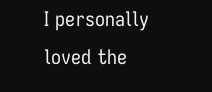I personally loved the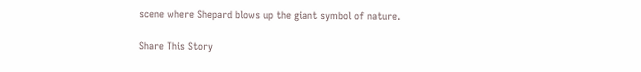scene where Shepard blows up the giant symbol of nature.

Share This Story